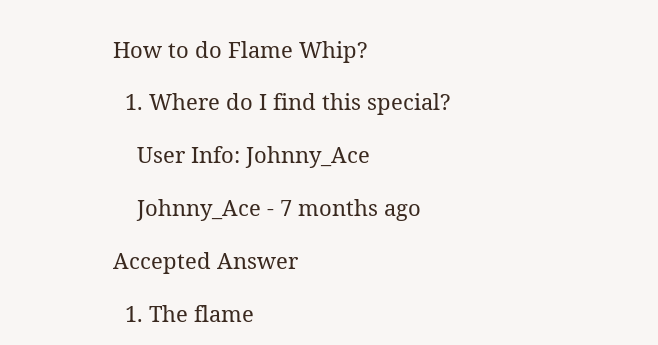How to do Flame Whip?

  1. Where do I find this special?

    User Info: Johnny_Ace

    Johnny_Ace - 7 months ago

Accepted Answer

  1. The flame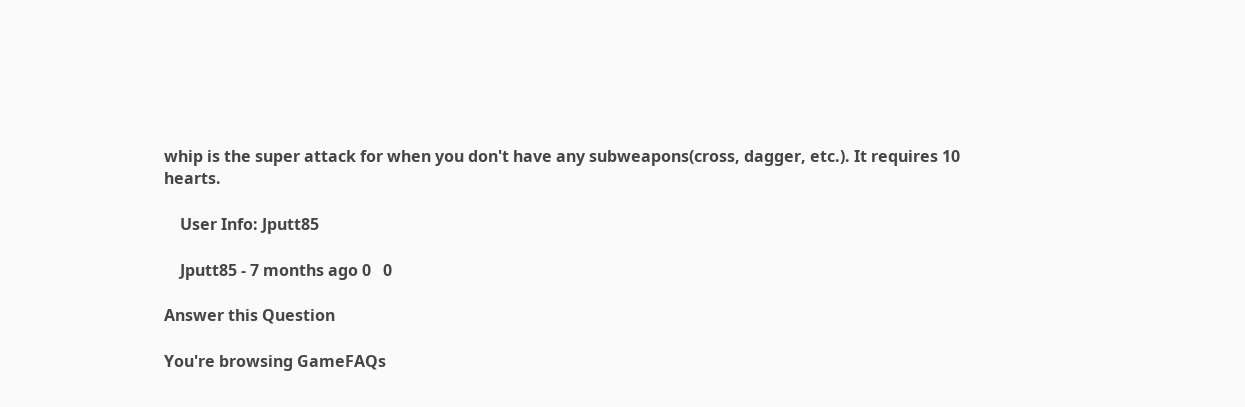whip is the super attack for when you don't have any subweapons(cross, dagger, etc.). It requires 10 hearts.

    User Info: Jputt85

    Jputt85 - 7 months ago 0   0

Answer this Question

You're browsing GameFAQs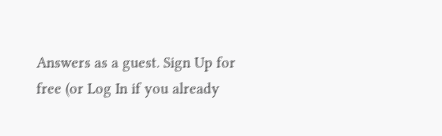Answers as a guest. Sign Up for free (or Log In if you already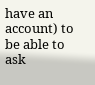have an account) to be able to ask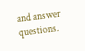and answer questions.